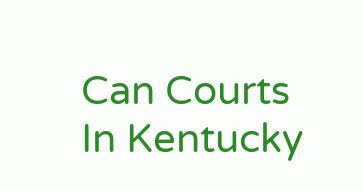Can Courts In Kentucky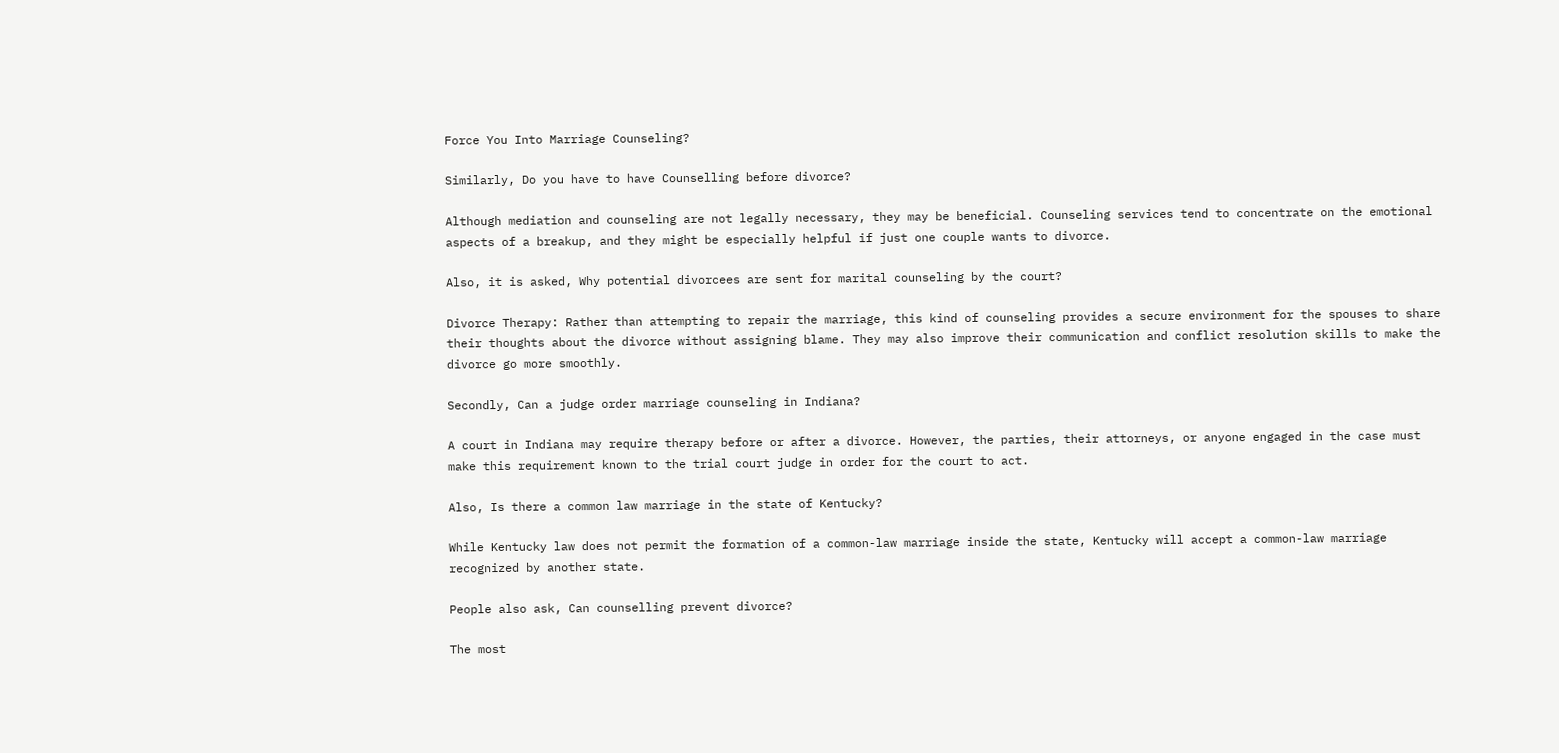Force You Into Marriage Counseling?

Similarly, Do you have to have Counselling before divorce?

Although mediation and counseling are not legally necessary, they may be beneficial. Counseling services tend to concentrate on the emotional aspects of a breakup, and they might be especially helpful if just one couple wants to divorce.

Also, it is asked, Why potential divorcees are sent for marital counseling by the court?

Divorce Therapy: Rather than attempting to repair the marriage, this kind of counseling provides a secure environment for the spouses to share their thoughts about the divorce without assigning blame. They may also improve their communication and conflict resolution skills to make the divorce go more smoothly.

Secondly, Can a judge order marriage counseling in Indiana?

A court in Indiana may require therapy before or after a divorce. However, the parties, their attorneys, or anyone engaged in the case must make this requirement known to the trial court judge in order for the court to act.

Also, Is there a common law marriage in the state of Kentucky?

While Kentucky law does not permit the formation of a common-law marriage inside the state, Kentucky will accept a common-law marriage recognized by another state.

People also ask, Can counselling prevent divorce?

The most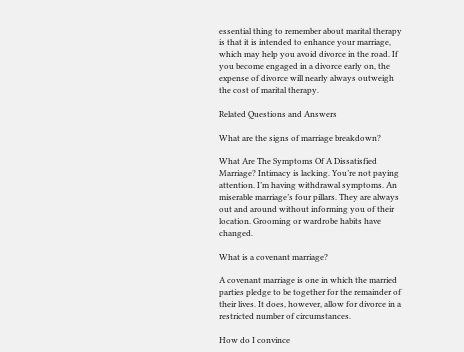essential thing to remember about marital therapy is that it is intended to enhance your marriage, which may help you avoid divorce in the road. If you become engaged in a divorce early on, the expense of divorce will nearly always outweigh the cost of marital therapy.

Related Questions and Answers

What are the signs of marriage breakdown?

What Are The Symptoms Of A Dissatisfied Marriage? Intimacy is lacking. You’re not paying attention. I’m having withdrawal symptoms. An miserable marriage’s four pillars. They are always out and around without informing you of their location. Grooming or wardrobe habits have changed.

What is a covenant marriage?

A covenant marriage is one in which the married parties pledge to be together for the remainder of their lives. It does, however, allow for divorce in a restricted number of circumstances.

How do I convince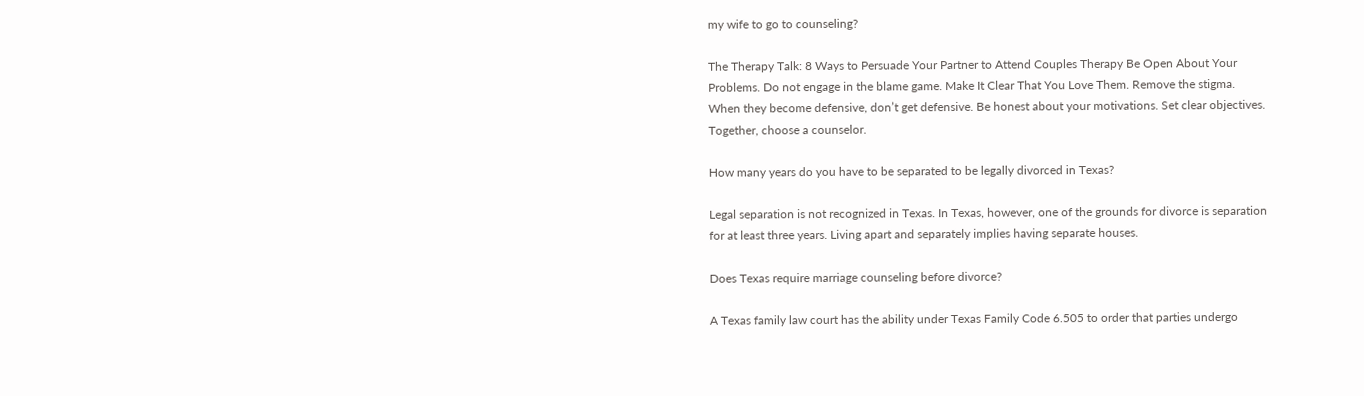my wife to go to counseling?

The Therapy Talk: 8 Ways to Persuade Your Partner to Attend Couples Therapy Be Open About Your Problems. Do not engage in the blame game. Make It Clear That You Love Them. Remove the stigma. When they become defensive, don’t get defensive. Be honest about your motivations. Set clear objectives. Together, choose a counselor.

How many years do you have to be separated to be legally divorced in Texas?

Legal separation is not recognized in Texas. In Texas, however, one of the grounds for divorce is separation for at least three years. Living apart and separately implies having separate houses.

Does Texas require marriage counseling before divorce?

A Texas family law court has the ability under Texas Family Code 6.505 to order that parties undergo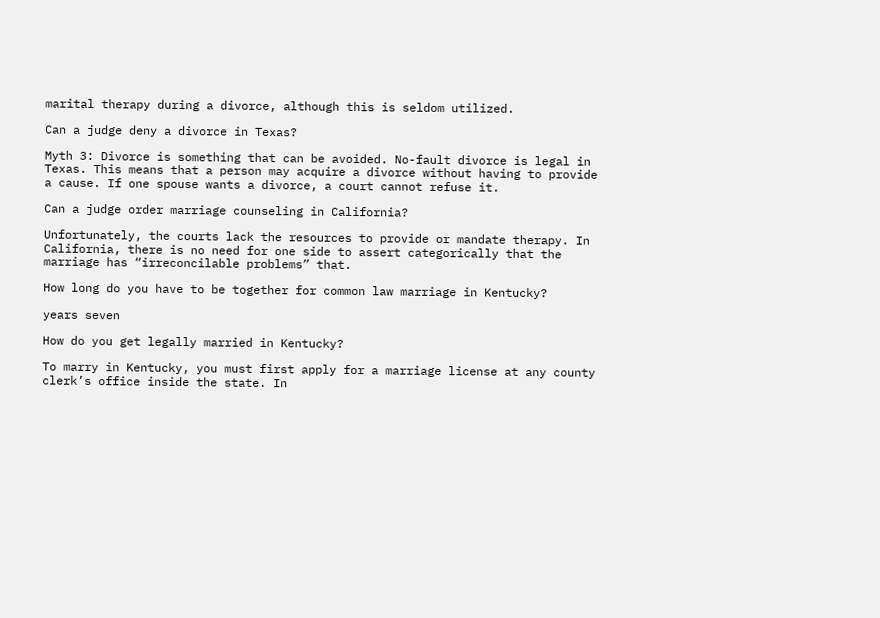marital therapy during a divorce, although this is seldom utilized.

Can a judge deny a divorce in Texas?

Myth 3: Divorce is something that can be avoided. No-fault divorce is legal in Texas. This means that a person may acquire a divorce without having to provide a cause. If one spouse wants a divorce, a court cannot refuse it.

Can a judge order marriage counseling in California?

Unfortunately, the courts lack the resources to provide or mandate therapy. In California, there is no need for one side to assert categorically that the marriage has “irreconcilable problems” that.

How long do you have to be together for common law marriage in Kentucky?

years seven

How do you get legally married in Kentucky?

To marry in Kentucky, you must first apply for a marriage license at any county clerk’s office inside the state. In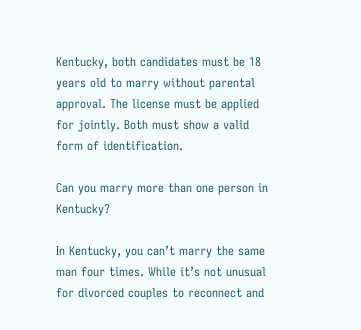Kentucky, both candidates must be 18 years old to marry without parental approval. The license must be applied for jointly. Both must show a valid form of identification.

Can you marry more than one person in Kentucky?

In Kentucky, you can’t marry the same man four times. While it’s not unusual for divorced couples to reconnect and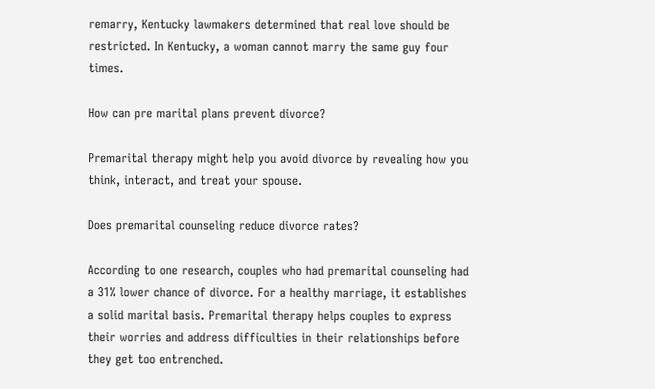remarry, Kentucky lawmakers determined that real love should be restricted. In Kentucky, a woman cannot marry the same guy four times.

How can pre marital plans prevent divorce?

Premarital therapy might help you avoid divorce by revealing how you think, interact, and treat your spouse.

Does premarital counseling reduce divorce rates?

According to one research, couples who had premarital counseling had a 31% lower chance of divorce. For a healthy marriage, it establishes a solid marital basis. Premarital therapy helps couples to express their worries and address difficulties in their relationships before they get too entrenched.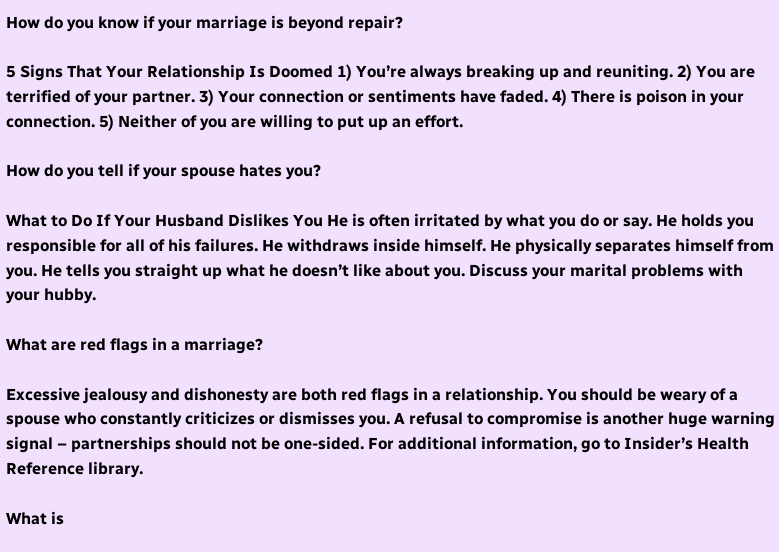How do you know if your marriage is beyond repair?

5 Signs That Your Relationship Is Doomed 1) You’re always breaking up and reuniting. 2) You are terrified of your partner. 3) Your connection or sentiments have faded. 4) There is poison in your connection. 5) Neither of you are willing to put up an effort.

How do you tell if your spouse hates you?

What to Do If Your Husband Dislikes You He is often irritated by what you do or say. He holds you responsible for all of his failures. He withdraws inside himself. He physically separates himself from you. He tells you straight up what he doesn’t like about you. Discuss your marital problems with your hubby.

What are red flags in a marriage?

Excessive jealousy and dishonesty are both red flags in a relationship. You should be weary of a spouse who constantly criticizes or dismisses you. A refusal to compromise is another huge warning signal – partnerships should not be one-sided. For additional information, go to Insider’s Health Reference library.

What is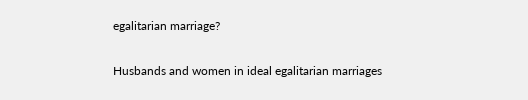egalitarian marriage?

Husbands and women in ideal egalitarian marriages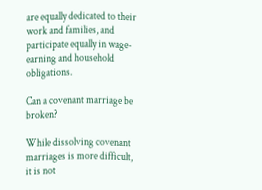are equally dedicated to their work and families, and participate equally in wage-earning and household obligations.

Can a covenant marriage be broken?

While dissolving covenant marriages is more difficult, it is not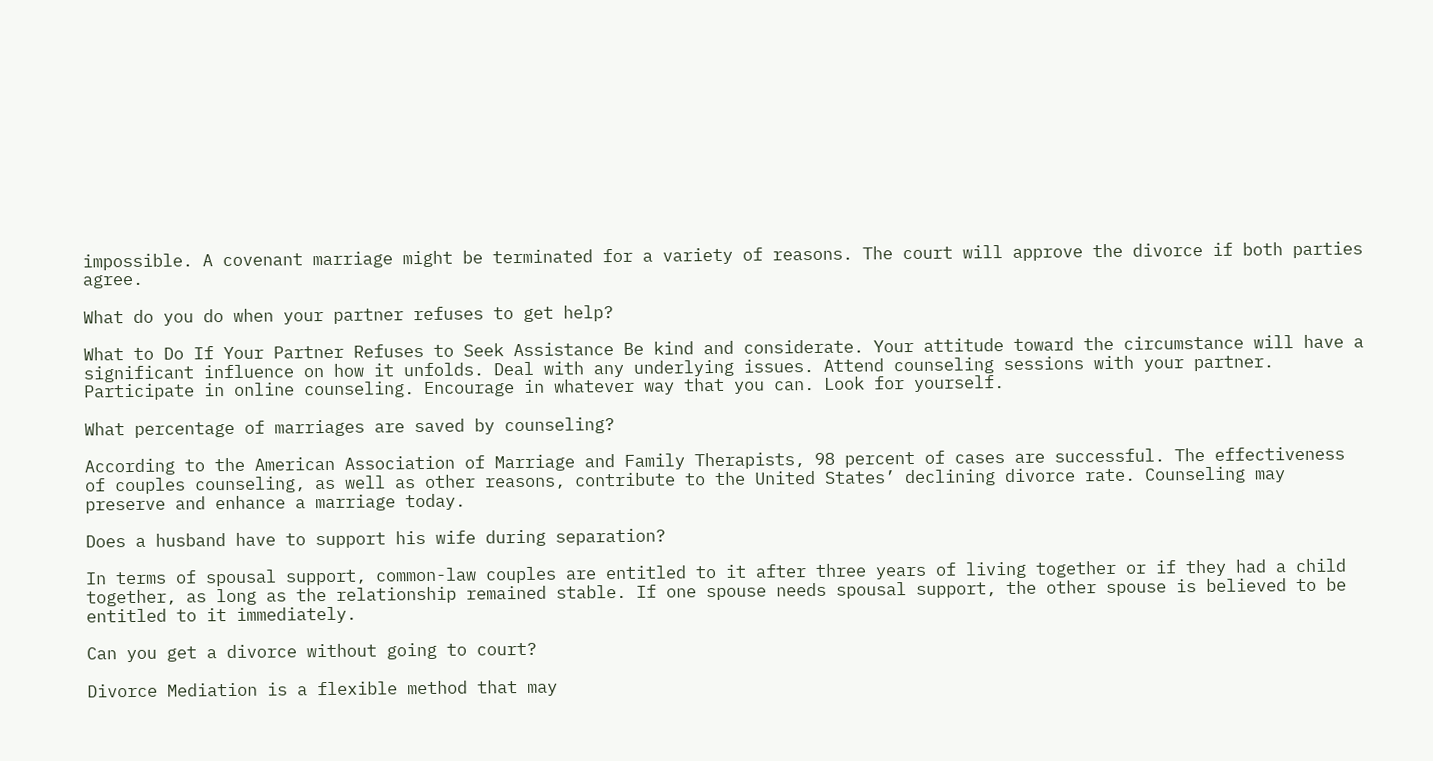impossible. A covenant marriage might be terminated for a variety of reasons. The court will approve the divorce if both parties agree.

What do you do when your partner refuses to get help?

What to Do If Your Partner Refuses to Seek Assistance Be kind and considerate. Your attitude toward the circumstance will have a significant influence on how it unfolds. Deal with any underlying issues. Attend counseling sessions with your partner. Participate in online counseling. Encourage in whatever way that you can. Look for yourself.

What percentage of marriages are saved by counseling?

According to the American Association of Marriage and Family Therapists, 98 percent of cases are successful. The effectiveness of couples counseling, as well as other reasons, contribute to the United States’ declining divorce rate. Counseling may preserve and enhance a marriage today.

Does a husband have to support his wife during separation?

In terms of spousal support, common-law couples are entitled to it after three years of living together or if they had a child together, as long as the relationship remained stable. If one spouse needs spousal support, the other spouse is believed to be entitled to it immediately.

Can you get a divorce without going to court?

Divorce Mediation is a flexible method that may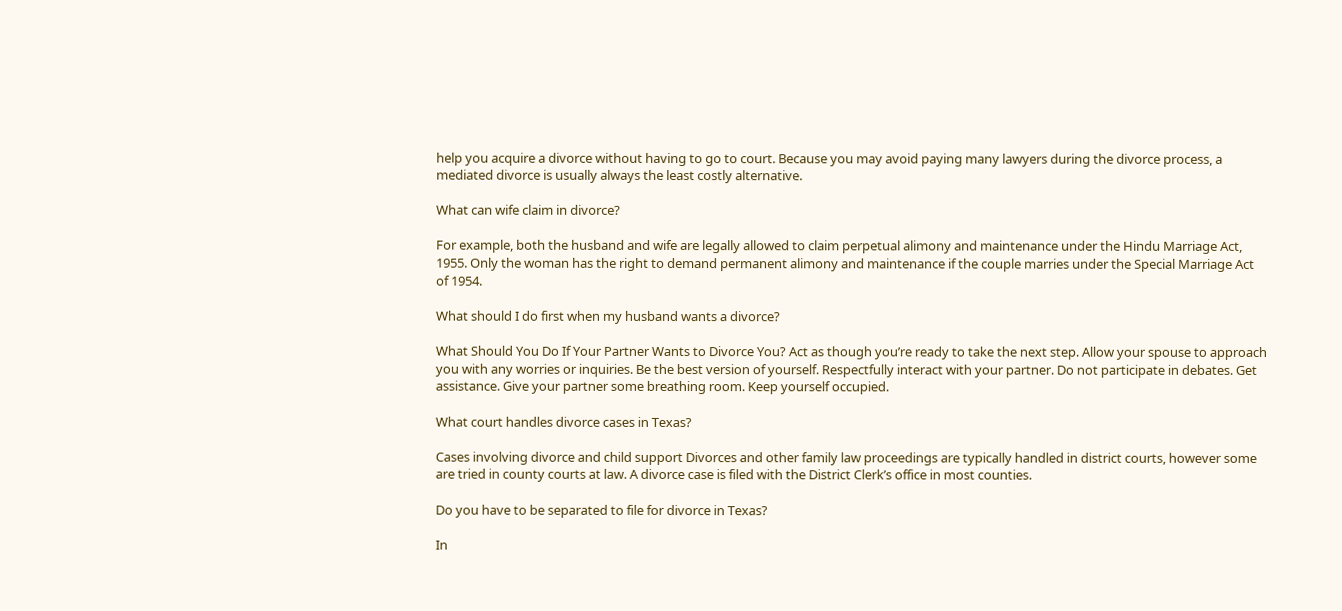help you acquire a divorce without having to go to court. Because you may avoid paying many lawyers during the divorce process, a mediated divorce is usually always the least costly alternative.

What can wife claim in divorce?

For example, both the husband and wife are legally allowed to claim perpetual alimony and maintenance under the Hindu Marriage Act, 1955. Only the woman has the right to demand permanent alimony and maintenance if the couple marries under the Special Marriage Act of 1954.

What should I do first when my husband wants a divorce?

What Should You Do If Your Partner Wants to Divorce You? Act as though you’re ready to take the next step. Allow your spouse to approach you with any worries or inquiries. Be the best version of yourself. Respectfully interact with your partner. Do not participate in debates. Get assistance. Give your partner some breathing room. Keep yourself occupied.

What court handles divorce cases in Texas?

Cases involving divorce and child support Divorces and other family law proceedings are typically handled in district courts, however some are tried in county courts at law. A divorce case is filed with the District Clerk’s office in most counties.

Do you have to be separated to file for divorce in Texas?

In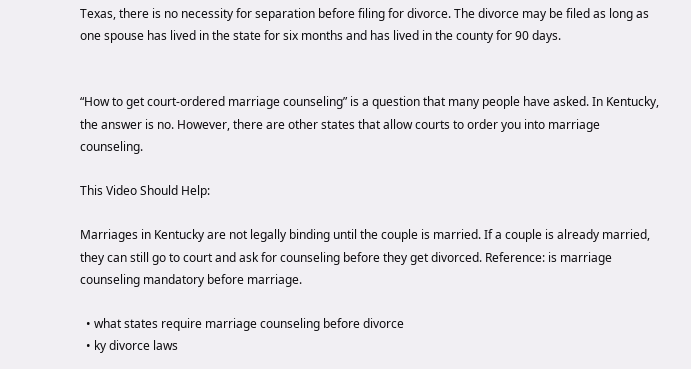Texas, there is no necessity for separation before filing for divorce. The divorce may be filed as long as one spouse has lived in the state for six months and has lived in the county for 90 days.


“How to get court-ordered marriage counseling” is a question that many people have asked. In Kentucky, the answer is no. However, there are other states that allow courts to order you into marriage counseling.

This Video Should Help:

Marriages in Kentucky are not legally binding until the couple is married. If a couple is already married, they can still go to court and ask for counseling before they get divorced. Reference: is marriage counseling mandatory before marriage.

  • what states require marriage counseling before divorce
  • ky divorce laws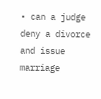• can a judge deny a divorce and issue marriage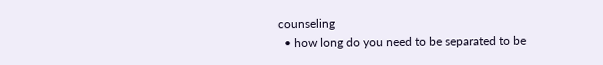counseling
  • how long do you need to be separated to be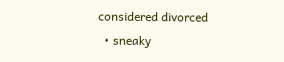considered divorced
  • sneaky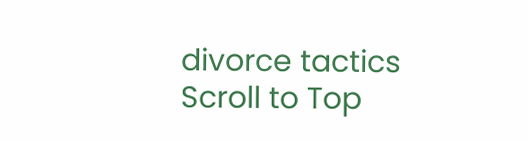divorce tactics
Scroll to Top